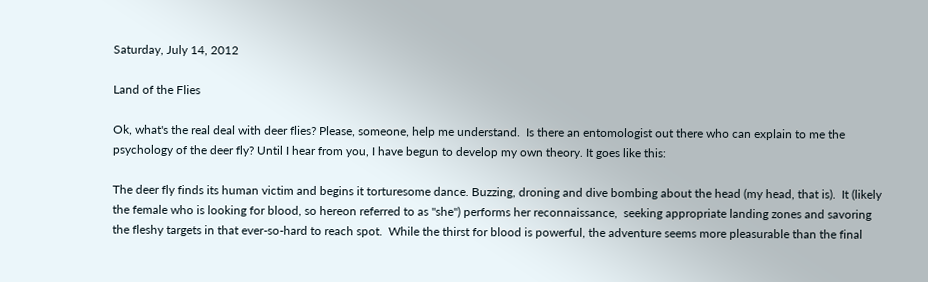Saturday, July 14, 2012

Land of the Flies

Ok, what's the real deal with deer flies? Please, someone, help me understand.  Is there an entomologist out there who can explain to me the psychology of the deer fly? Until I hear from you, I have begun to develop my own theory. It goes like this:

The deer fly finds its human victim and begins it torturesome dance. Buzzing, droning and dive bombing about the head (my head, that is).  It (likely the female who is looking for blood, so hereon referred to as "she") performs her reconnaissance,  seeking appropriate landing zones and savoring the fleshy targets in that ever-so-hard to reach spot.  While the thirst for blood is powerful, the adventure seems more pleasurable than the final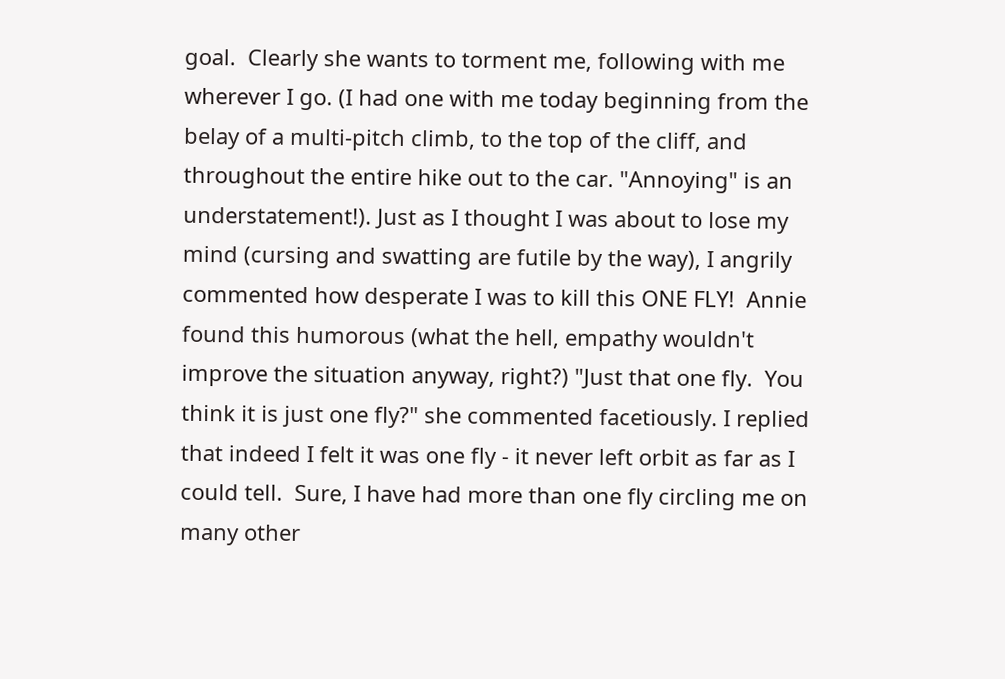goal.  Clearly she wants to torment me, following with me wherever I go. (I had one with me today beginning from the belay of a multi-pitch climb, to the top of the cliff, and throughout the entire hike out to the car. "Annoying" is an understatement!). Just as I thought I was about to lose my mind (cursing and swatting are futile by the way), I angrily commented how desperate I was to kill this ONE FLY!  Annie found this humorous (what the hell, empathy wouldn't improve the situation anyway, right?) "Just that one fly.  You think it is just one fly?" she commented facetiously. I replied that indeed I felt it was one fly - it never left orbit as far as I could tell.  Sure, I have had more than one fly circling me on many other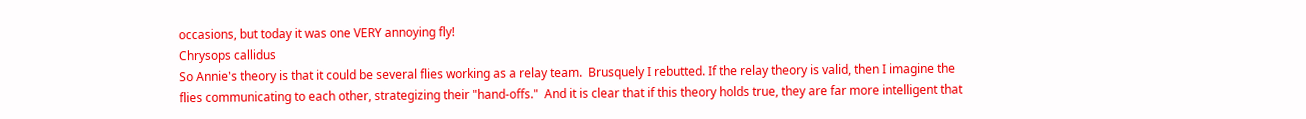occasions, but today it was one VERY annoying fly!
Chrysops callidus
So Annie's theory is that it could be several flies working as a relay team.  Brusquely I rebutted. If the relay theory is valid, then I imagine the flies communicating to each other, strategizing their "hand-offs."  And it is clear that if this theory holds true, they are far more intelligent that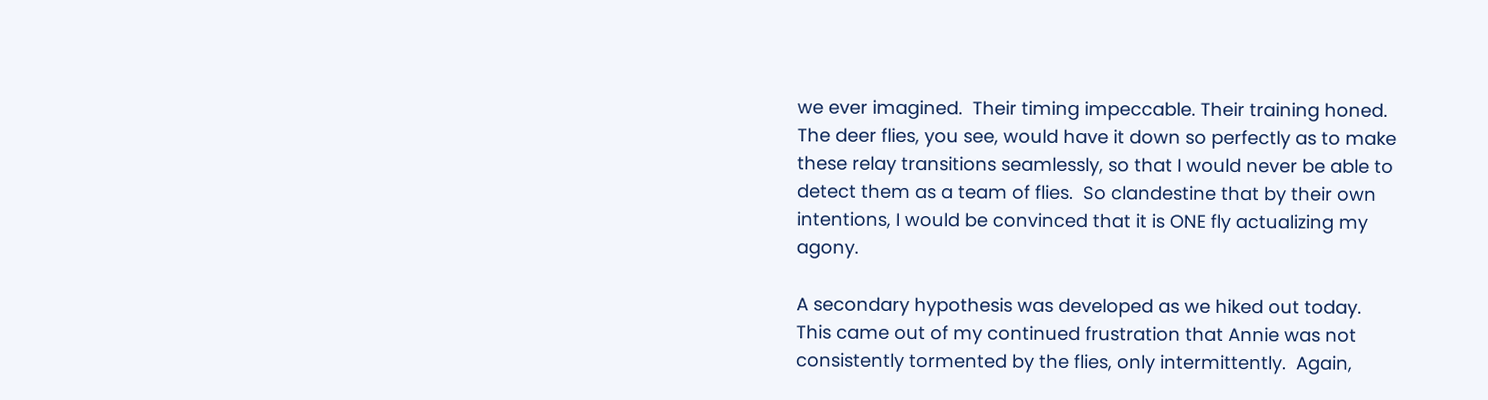we ever imagined.  Their timing impeccable. Their training honed.  The deer flies, you see, would have it down so perfectly as to make these relay transitions seamlessly, so that I would never be able to detect them as a team of flies.  So clandestine that by their own intentions, I would be convinced that it is ONE fly actualizing my agony.

A secondary hypothesis was developed as we hiked out today.  This came out of my continued frustration that Annie was not consistently tormented by the flies, only intermittently.  Again,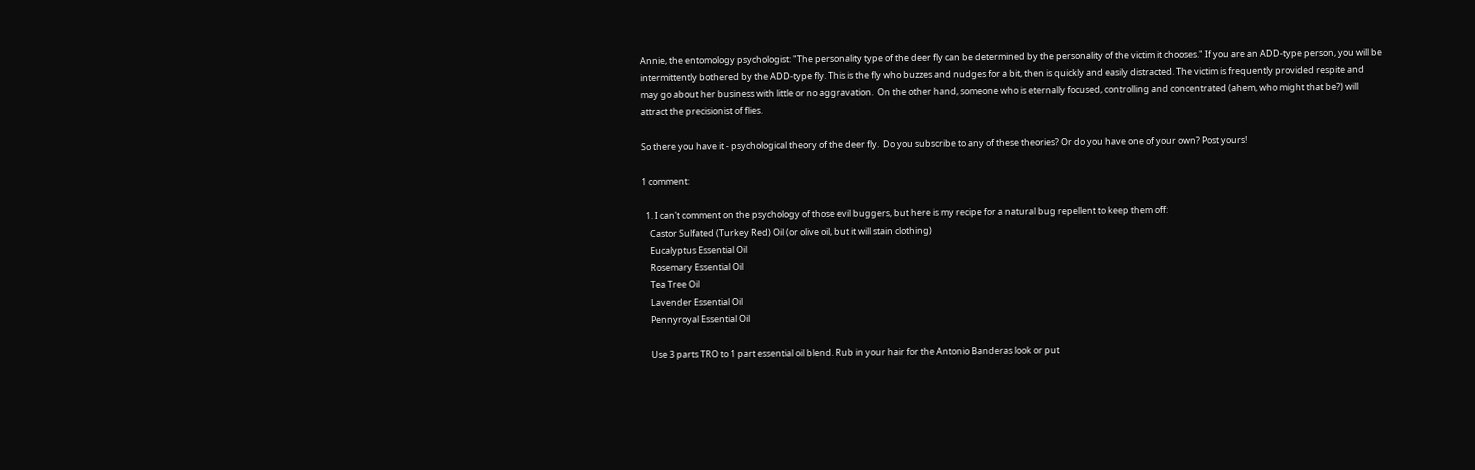Annie, the entomology psychologist: "The personality type of the deer fly can be determined by the personality of the victim it chooses." If you are an ADD-type person, you will be intermittently bothered by the ADD-type fly. This is the fly who buzzes and nudges for a bit, then is quickly and easily distracted. The victim is frequently provided respite and may go about her business with little or no aggravation.  On the other hand, someone who is eternally focused, controlling and concentrated (ahem, who might that be?) will attract the precisionist of flies.

So there you have it - psychological theory of the deer fly.  Do you subscribe to any of these theories? Or do you have one of your own? Post yours!

1 comment:

  1. I can't comment on the psychology of those evil buggers, but here is my recipe for a natural bug repellent to keep them off:
    Castor Sulfated (Turkey Red) Oil (or olive oil, but it will stain clothing)
    Eucalyptus Essential Oil
    Rosemary Essential Oil
    Tea Tree Oil
    Lavender Essential Oil
    Pennyroyal Essential Oil

    Use 3 parts TRO to 1 part essential oil blend. Rub in your hair for the Antonio Banderas look or put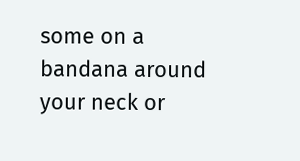some on a bandana around your neck or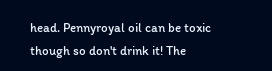head. Pennyroyal oil can be toxic though so don't drink it! The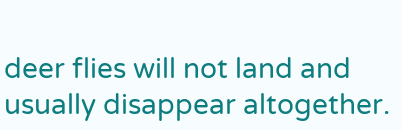deer flies will not land and usually disappear altogether.